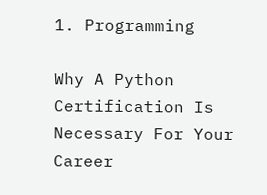1. Programming

Why A Python Certification Is Necessary For Your Career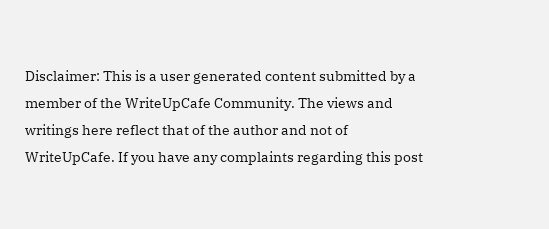Disclaimer: This is a user generated content submitted by a member of the WriteUpCafe Community. The views and writings here reflect that of the author and not of WriteUpCafe. If you have any complaints regarding this post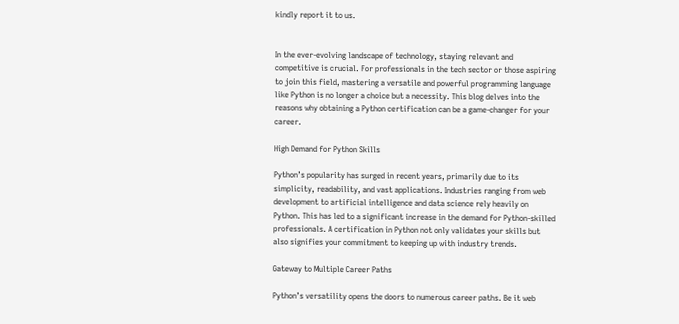kindly report it to us.


In the ever-evolving landscape of technology, staying relevant and competitive is crucial. For professionals in the tech sector or those aspiring to join this field, mastering a versatile and powerful programming language like Python is no longer a choice but a necessity. This blog delves into the reasons why obtaining a Python certification can be a game-changer for your career.

High Demand for Python Skills

Python’s popularity has surged in recent years, primarily due to its simplicity, readability, and vast applications. Industries ranging from web development to artificial intelligence and data science rely heavily on Python. This has led to a significant increase in the demand for Python-skilled professionals. A certification in Python not only validates your skills but also signifies your commitment to keeping up with industry trends.

Gateway to Multiple Career Paths

Python’s versatility opens the doors to numerous career paths. Be it web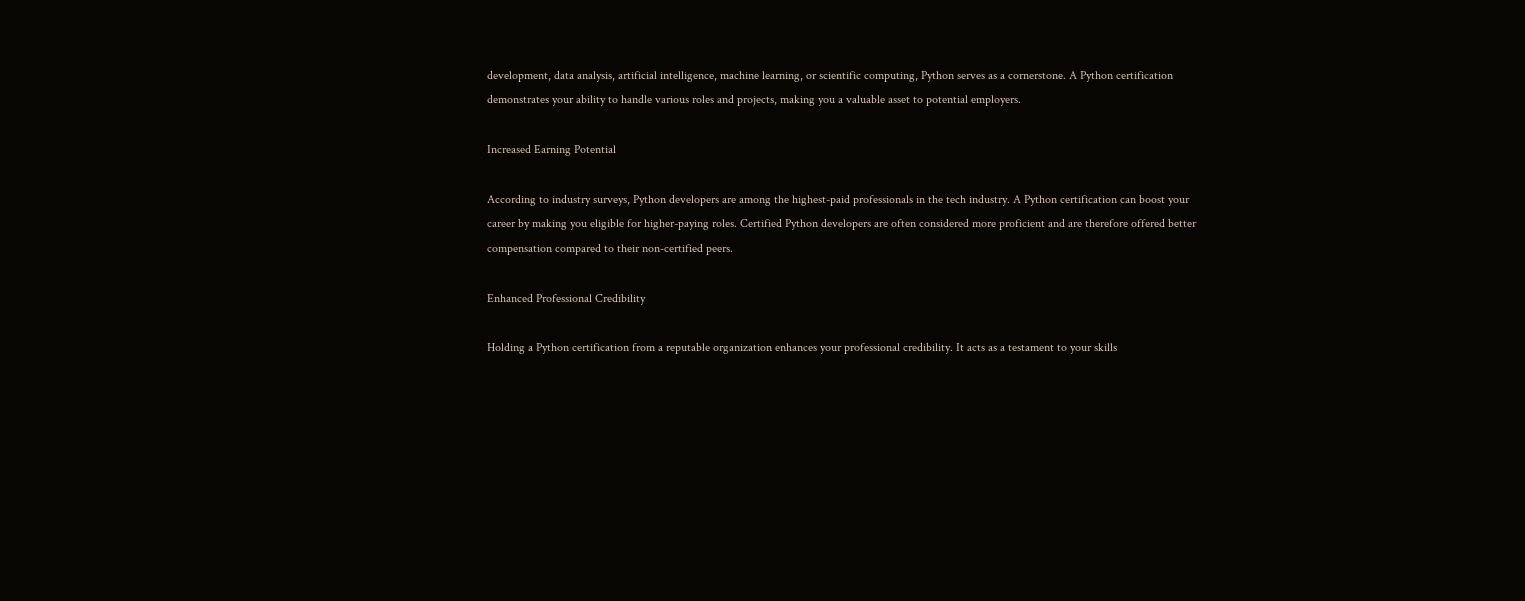development, data analysis, artificial intelligence, machine learning, or scientific computing, Python serves as a cornerstone. A Python certification demonstrates your ability to handle various roles and projects, making you a valuable asset to potential employers.

Increased Earning Potential

According to industry surveys, Python developers are among the highest-paid professionals in the tech industry. A Python certification can boost your career by making you eligible for higher-paying roles. Certified Python developers are often considered more proficient and are therefore offered better compensation compared to their non-certified peers.

Enhanced Professional Credibility

Holding a Python certification from a reputable organization enhances your professional credibility. It acts as a testament to your skills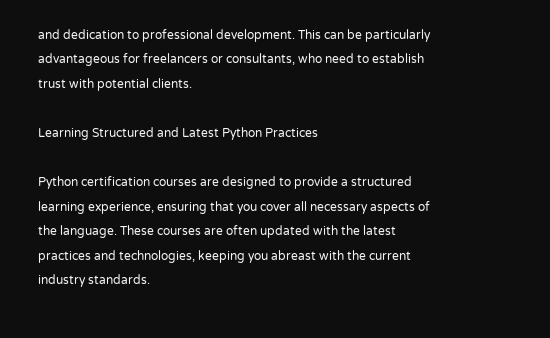and dedication to professional development. This can be particularly advantageous for freelancers or consultants, who need to establish trust with potential clients.

Learning Structured and Latest Python Practices

Python certification courses are designed to provide a structured learning experience, ensuring that you cover all necessary aspects of the language. These courses are often updated with the latest practices and technologies, keeping you abreast with the current industry standards.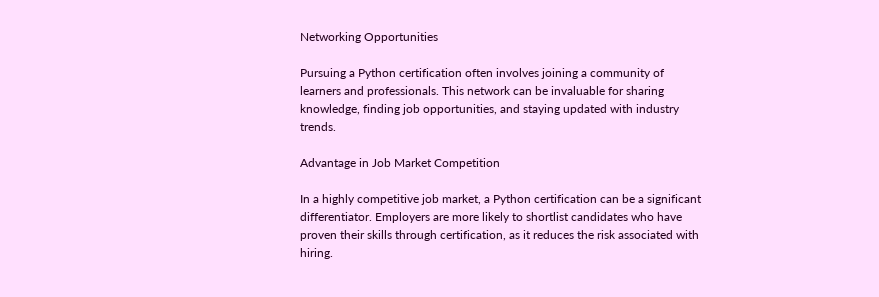Networking Opportunities

Pursuing a Python certification often involves joining a community of learners and professionals. This network can be invaluable for sharing knowledge, finding job opportunities, and staying updated with industry trends.

Advantage in Job Market Competition

In a highly competitive job market, a Python certification can be a significant differentiator. Employers are more likely to shortlist candidates who have proven their skills through certification, as it reduces the risk associated with hiring.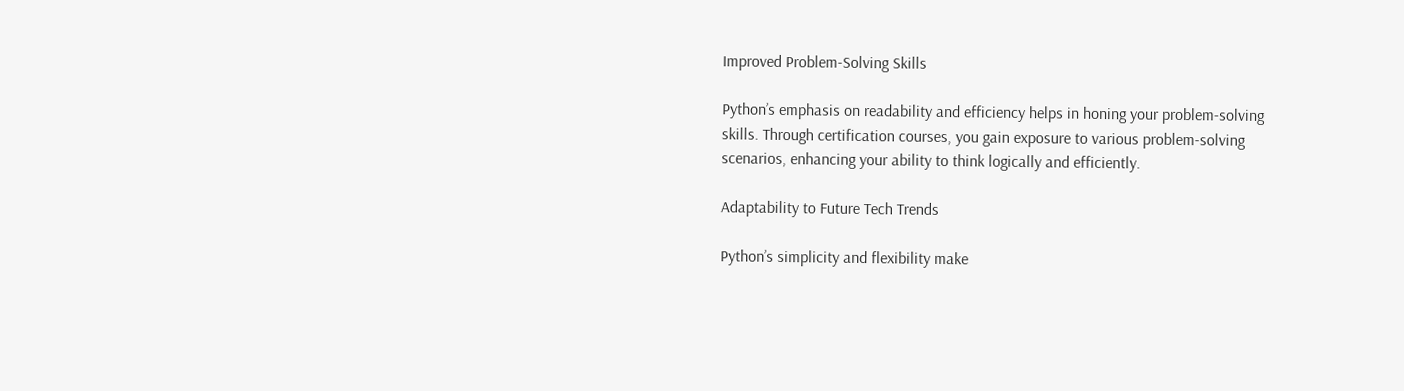Improved Problem-Solving Skills

Python’s emphasis on readability and efficiency helps in honing your problem-solving skills. Through certification courses, you gain exposure to various problem-solving scenarios, enhancing your ability to think logically and efficiently.

Adaptability to Future Tech Trends

Python’s simplicity and flexibility make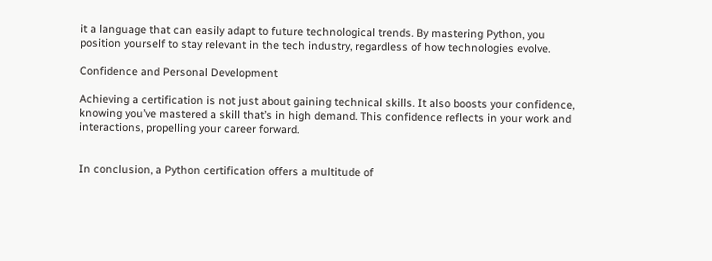it a language that can easily adapt to future technological trends. By mastering Python, you position yourself to stay relevant in the tech industry, regardless of how technologies evolve.

Confidence and Personal Development

Achieving a certification is not just about gaining technical skills. It also boosts your confidence, knowing you’ve mastered a skill that’s in high demand. This confidence reflects in your work and interactions, propelling your career forward.


In conclusion, a Python certification offers a multitude of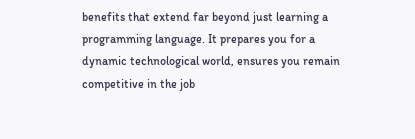benefits that extend far beyond just learning a programming language. It prepares you for a dynamic technological world, ensures you remain competitive in the job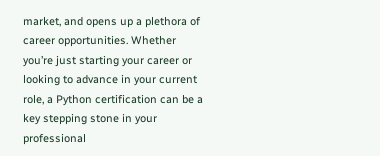market, and opens up a plethora of career opportunities. Whether you’re just starting your career or looking to advance in your current role, a Python certification can be a key stepping stone in your professional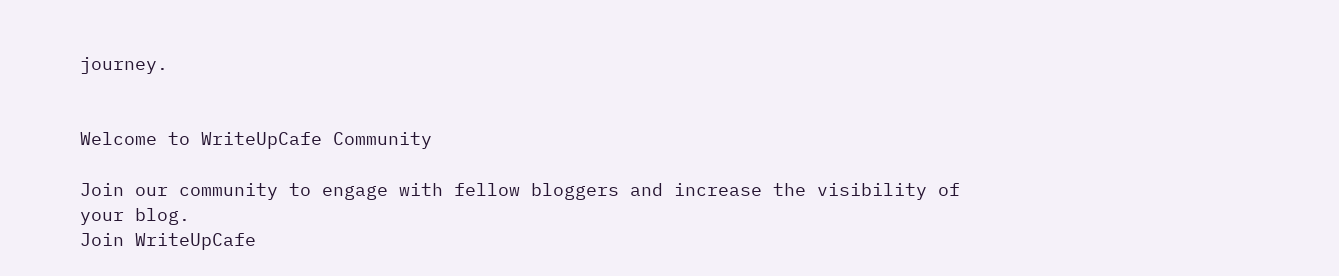journey.


Welcome to WriteUpCafe Community

Join our community to engage with fellow bloggers and increase the visibility of your blog.
Join WriteUpCafe